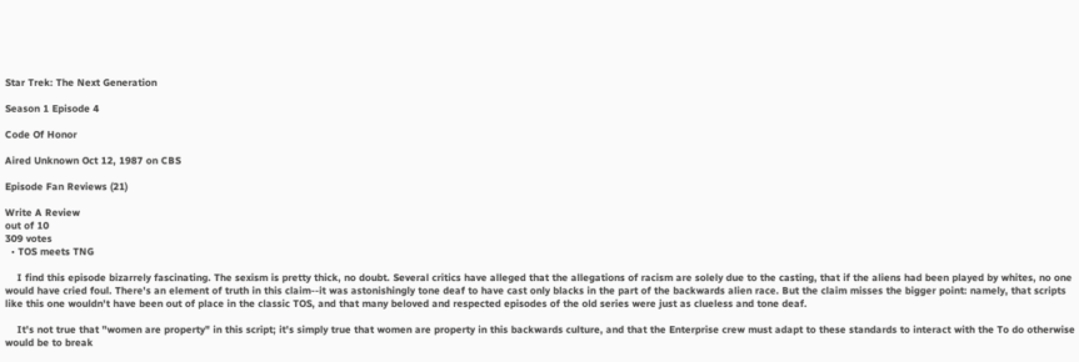Star Trek: The Next Generation

Season 1 Episode 4

Code Of Honor

Aired Unknown Oct 12, 1987 on CBS

Episode Fan Reviews (21)

Write A Review
out of 10
309 votes
  • TOS meets TNG

    I find this episode bizarrely fascinating. The sexism is pretty thick, no doubt. Several critics have alleged that the allegations of racism are solely due to the casting, that if the aliens had been played by whites, no one would have cried foul. There's an element of truth in this claim--it was astonishingly tone deaf to have cast only blacks in the part of the backwards alien race. But the claim misses the bigger point: namely, that scripts like this one wouldn't have been out of place in the classic TOS, and that many beloved and respected episodes of the old series were just as clueless and tone deaf.

    It's not true that "women are property" in this script; it's simply true that women are property in this backwards culture, and that the Enterprise crew must adapt to these standards to interact with the To do otherwise would be to break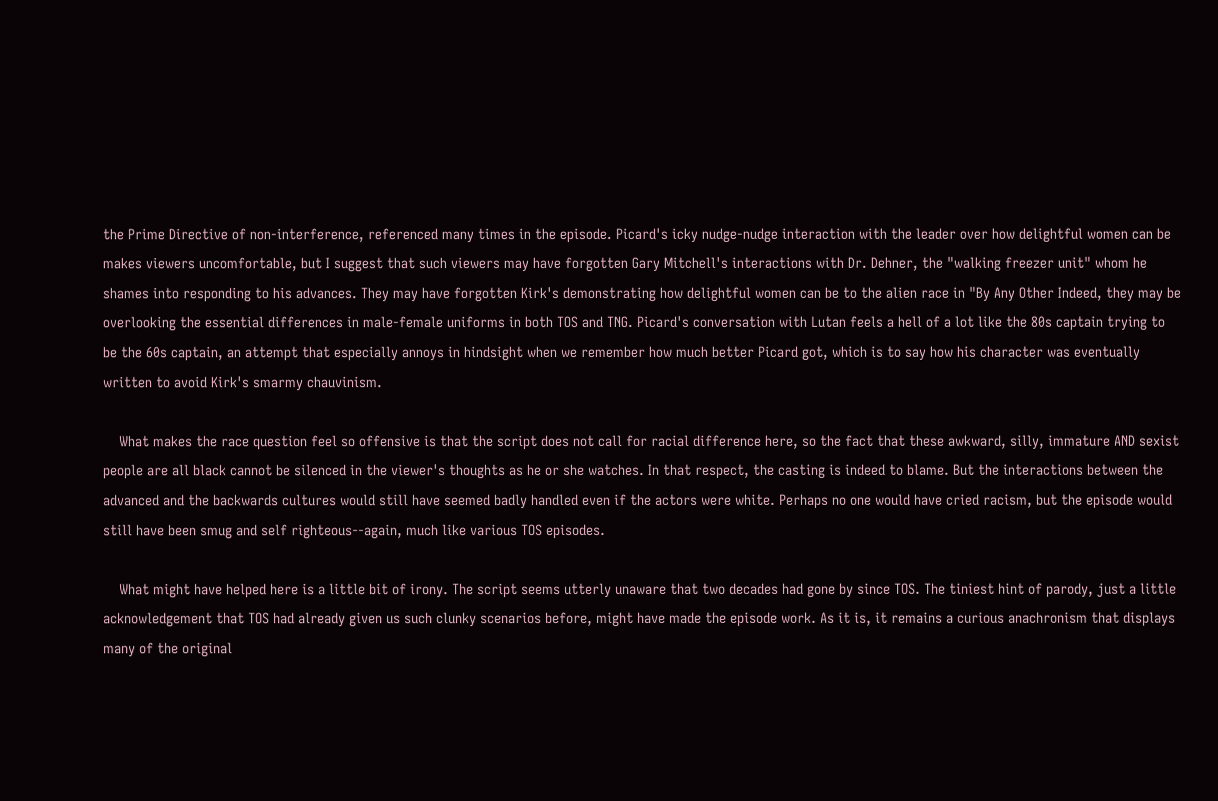the Prime Directive of non-interference, referenced many times in the episode. Picard's icky nudge-nudge interaction with the leader over how delightful women can be makes viewers uncomfortable, but I suggest that such viewers may have forgotten Gary Mitchell's interactions with Dr. Dehner, the "walking freezer unit" whom he shames into responding to his advances. They may have forgotten Kirk's demonstrating how delightful women can be to the alien race in "By Any Other Indeed, they may be overlooking the essential differences in male-female uniforms in both TOS and TNG. Picard's conversation with Lutan feels a hell of a lot like the 80s captain trying to be the 60s captain, an attempt that especially annoys in hindsight when we remember how much better Picard got, which is to say how his character was eventually written to avoid Kirk's smarmy chauvinism.

    What makes the race question feel so offensive is that the script does not call for racial difference here, so the fact that these awkward, silly, immature AND sexist people are all black cannot be silenced in the viewer's thoughts as he or she watches. In that respect, the casting is indeed to blame. But the interactions between the advanced and the backwards cultures would still have seemed badly handled even if the actors were white. Perhaps no one would have cried racism, but the episode would still have been smug and self righteous--again, much like various TOS episodes.

    What might have helped here is a little bit of irony. The script seems utterly unaware that two decades had gone by since TOS. The tiniest hint of parody, just a little acknowledgement that TOS had already given us such clunky scenarios before, might have made the episode work. As it is, it remains a curious anachronism that displays many of the original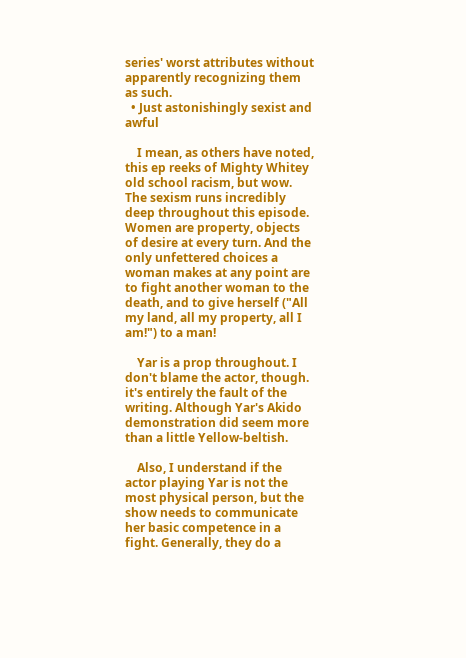series' worst attributes without apparently recognizing them as such.
  • Just astonishingly sexist and awful

    I mean, as others have noted, this ep reeks of Mighty Whitey old school racism, but wow. The sexism runs incredibly deep throughout this episode. Women are property, objects of desire at every turn. And the only unfettered choices a woman makes at any point are to fight another woman to the death, and to give herself ("All my land, all my property, all I am!") to a man!

    Yar is a prop throughout. I don't blame the actor, though. it's entirely the fault of the writing. Although Yar's Akido demonstration did seem more than a little Yellow-beltish.

    Also, I understand if the actor playing Yar is not the most physical person, but the show needs to communicate her basic competence in a fight. Generally, they do a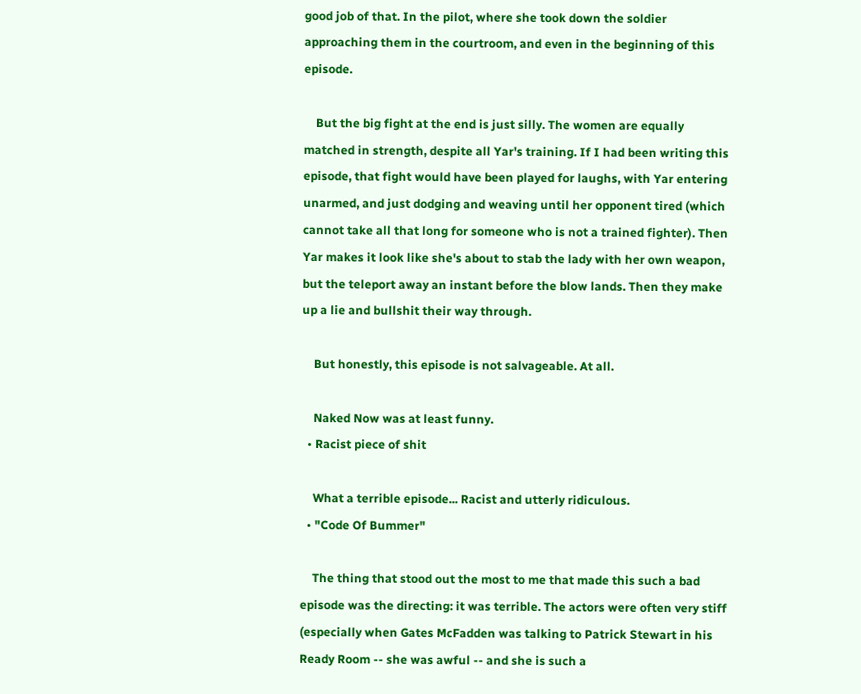good job of that. In the pilot, where she took down the soldier approaching them in the courtroom, and even in the beginning of this episode.

    But the big fight at the end is just silly. The women are equally matched in strength, despite all Yar's training. If I had been writing this episode, that fight would have been played for laughs, with Yar entering unarmed, and just dodging and weaving until her opponent tired (which cannot take all that long for someone who is not a trained fighter). Then Yar makes it look like she's about to stab the lady with her own weapon, but the teleport away an instant before the blow lands. Then they make up a lie and bullshit their way through.

    But honestly, this episode is not salvageable. At all.

    Naked Now was at least funny.
  • Racist piece of shit

    What a terrible episode... Racist and utterly ridiculous.
  • "Code Of Bummer"

    The thing that stood out the most to me that made this such a bad episode was the directing: it was terrible. The actors were often very stiff (especially when Gates McFadden was talking to Patrick Stewart in his Ready Room -- she was awful -- and she is such a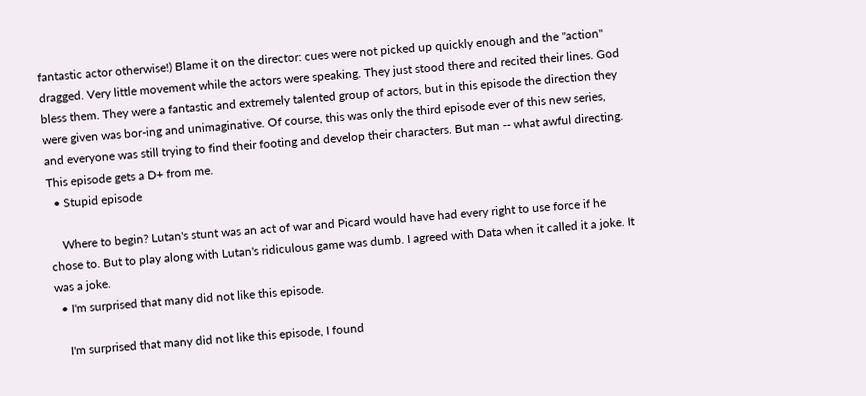fantastic actor otherwise!) Blame it on the director: cues were not picked up quickly enough and the "action" dragged. Very little movement while the actors were speaking. They just stood there and recited their lines. God bless them. They were a fantastic and extremely talented group of actors, but in this episode the direction they were given was bor-ing and unimaginative. Of course, this was only the third episode ever of this new series, and everyone was still trying to find their footing and develop their characters. But man -- what awful directing. This episode gets a D+ from me.
  • Stupid episode

    Where to begin? Lutan's stunt was an act of war and Picard would have had every right to use force if he chose to. But to play along with Lutan's ridiculous game was dumb. I agreed with Data when it called it a joke. It was a joke.
  • I'm surprised that many did not like this episode.

    I'm surprised that many did not like this episode, I found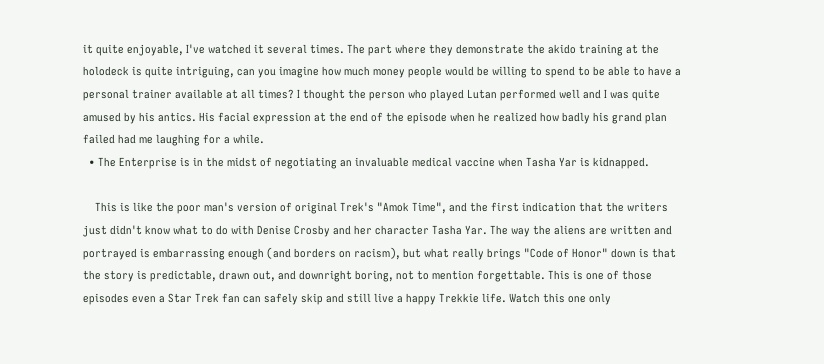it quite enjoyable, I've watched it several times. The part where they demonstrate the akido training at the holodeck is quite intriguing, can you imagine how much money people would be willing to spend to be able to have a personal trainer available at all times? I thought the person who played Lutan performed well and I was quite amused by his antics. His facial expression at the end of the episode when he realized how badly his grand plan failed had me laughing for a while.
  • The Enterprise is in the midst of negotiating an invaluable medical vaccine when Tasha Yar is kidnapped.

    This is like the poor man's version of original Trek's "Amok Time", and the first indication that the writers just didn't know what to do with Denise Crosby and her character Tasha Yar. The way the aliens are written and portrayed is embarrassing enough (and borders on racism), but what really brings "Code of Honor" down is that the story is predictable, drawn out, and downright boring, not to mention forgettable. This is one of those episodes even a Star Trek fan can safely skip and still live a happy Trekkie life. Watch this one only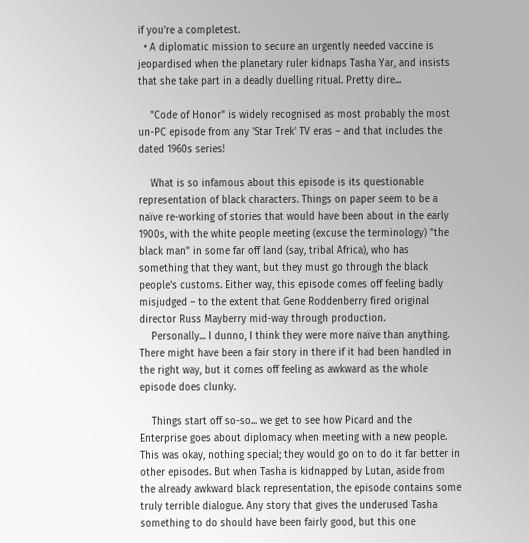if you're a completest.
  • A diplomatic mission to secure an urgently needed vaccine is jeopardised when the planetary ruler kidnaps Tasha Yar, and insists that she take part in a deadly duelling ritual. Pretty dire...

    "Code of Honor" is widely recognised as most probably the most un-PC episode from any 'Star Trek' TV eras – and that includes the dated 1960s series!

    What is so infamous about this episode is its questionable representation of black characters. Things on paper seem to be a naïve re-working of stories that would have been about in the early 1900s, with the white people meeting (excuse the terminology) "the black man" in some far off land (say, tribal Africa), who has something that they want, but they must go through the black people's customs. Either way, this episode comes off feeling badly misjudged – to the extent that Gene Roddenberry fired original director Russ Mayberry mid-way through production.
    Personally... I dunno, I think they were more naïve than anything. There might have been a fair story in there if it had been handled in the right way, but it comes off feeling as awkward as the whole episode does clunky.

    Things start off so-so... we get to see how Picard and the Enterprise goes about diplomacy when meeting with a new people. This was okay, nothing special; they would go on to do it far better in other episodes. But when Tasha is kidnapped by Lutan, aside from the already awkward black representation, the episode contains some truly terrible dialogue. Any story that gives the underused Tasha something to do should have been fairly good, but this one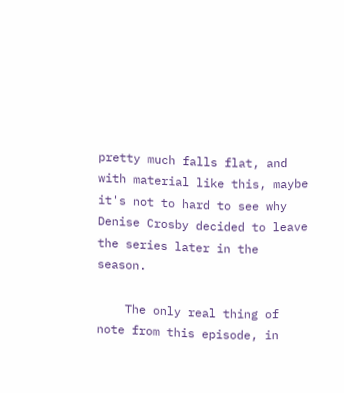pretty much falls flat, and with material like this, maybe it's not to hard to see why Denise Crosby decided to leave the series later in the season.

    The only real thing of note from this episode, in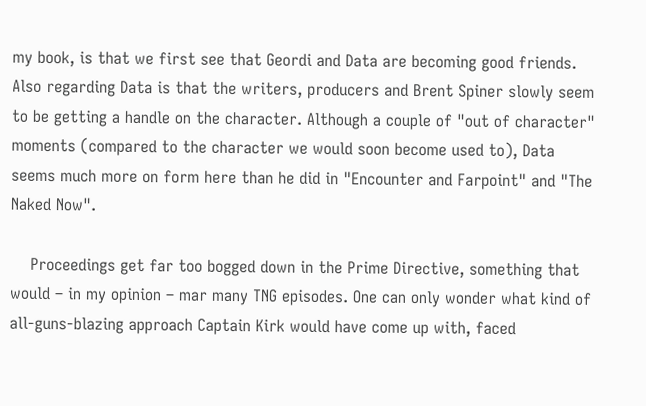my book, is that we first see that Geordi and Data are becoming good friends. Also regarding Data is that the writers, producers and Brent Spiner slowly seem to be getting a handle on the character. Although a couple of "out of character" moments (compared to the character we would soon become used to), Data seems much more on form here than he did in "Encounter and Farpoint" and "The Naked Now".

    Proceedings get far too bogged down in the Prime Directive, something that would – in my opinion – mar many TNG episodes. One can only wonder what kind of all-guns-blazing approach Captain Kirk would have come up with, faced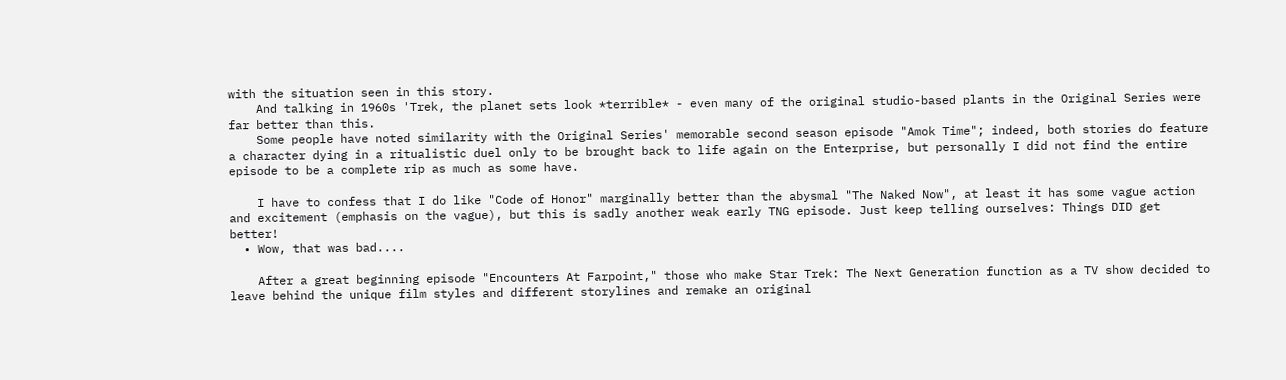with the situation seen in this story.
    And talking in 1960s 'Trek, the planet sets look *terrible* - even many of the original studio-based plants in the Original Series were far better than this.
    Some people have noted similarity with the Original Series' memorable second season episode "Amok Time"; indeed, both stories do feature a character dying in a ritualistic duel only to be brought back to life again on the Enterprise, but personally I did not find the entire episode to be a complete rip as much as some have.

    I have to confess that I do like "Code of Honor" marginally better than the abysmal "The Naked Now", at least it has some vague action and excitement (emphasis on the vague), but this is sadly another weak early TNG episode. Just keep telling ourselves: Things DID get better!
  • Wow, that was bad....

    After a great beginning episode "Encounters At Farpoint," those who make Star Trek: The Next Generation function as a TV show decided to leave behind the unique film styles and different storylines and remake an original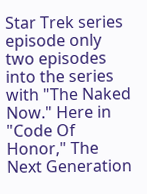Star Trek series episode only two episodes into the series with "The Naked Now." Here in "Code Of Honor," The Next Generation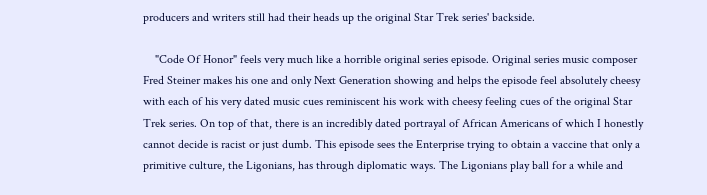producers and writers still had their heads up the original Star Trek series' backside.

    "Code Of Honor" feels very much like a horrible original series episode. Original series music composer Fred Steiner makes his one and only Next Generation showing and helps the episode feel absolutely cheesy with each of his very dated music cues reminiscent his work with cheesy feeling cues of the original Star Trek series. On top of that, there is an incredibly dated portrayal of African Americans of which I honestly cannot decide is racist or just dumb. This episode sees the Enterprise trying to obtain a vaccine that only a primitive culture, the Ligonians, has through diplomatic ways. The Ligonians play ball for a while and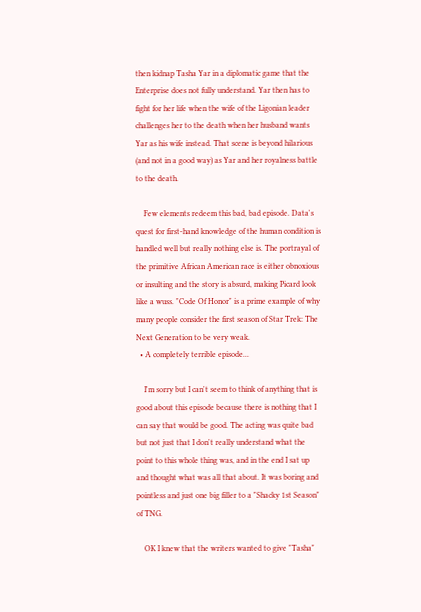then kidnap Tasha Yar in a diplomatic game that the Enterprise does not fully understand. Yar then has to fight for her life when the wife of the Ligonian leader challenges her to the death when her husband wants Yar as his wife instead. That scene is beyond hilarious (and not in a good way) as Yar and her royalness battle to the death.

    Few elements redeem this bad, bad episode. Data's quest for first-hand knowledge of the human condition is handled well but really nothing else is. The portrayal of the primitive African American race is either obnoxious or insulting and the story is absurd, making Picard look like a wuss. "Code Of Honor" is a prime example of why many people consider the first season of Star Trek: The Next Generation to be very weak.
  • A completely terrible episode...

    I'm sorry but I can't seem to think of anything that is good about this episode because there is nothing that I can say that would be good. The acting was quite bad but not just that I don't really understand what the point to this whole thing was, and in the end I sat up and thought what was all that about. It was boring and pointless and just one big filler to a "Shacky 1st Season" of TNG.

    OK I knew that the writers wanted to give "Tasha"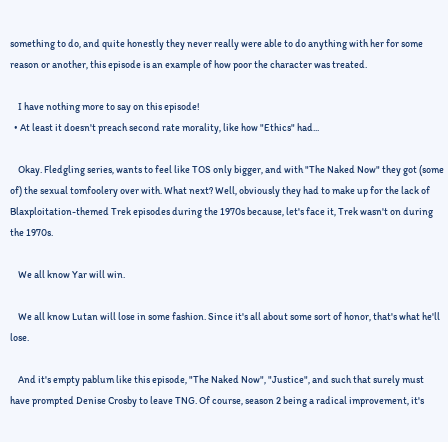something to do, and quite honestly they never really were able to do anything with her for some reason or another, this episode is an example of how poor the character was treated.

    I have nothing more to say on this episode!
  • At least it doesn't preach second rate morality, like how "Ethics" had...

    Okay. Fledgling series, wants to feel like TOS only bigger, and with "The Naked Now" they got (some of) the sexual tomfoolery over with. What next? Well, obviously they had to make up for the lack of Blaxploitation-themed Trek episodes during the 1970s because, let's face it, Trek wasn't on during the 1970s.

    We all know Yar will win.

    We all know Lutan will lose in some fashion. Since it's all about some sort of honor, that's what he'll lose.

    And it's empty pablum like this episode, "The Naked Now", "Justice", and such that surely must have prompted Denise Crosby to leave TNG. Of course, season 2 being a radical improvement, it's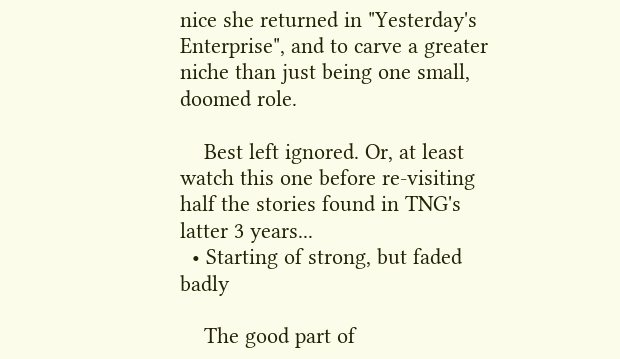nice she returned in "Yesterday's Enterprise", and to carve a greater niche than just being one small, doomed role.

    Best left ignored. Or, at least watch this one before re-visiting half the stories found in TNG's latter 3 years...
  • Starting of strong, but faded badly

    The good part of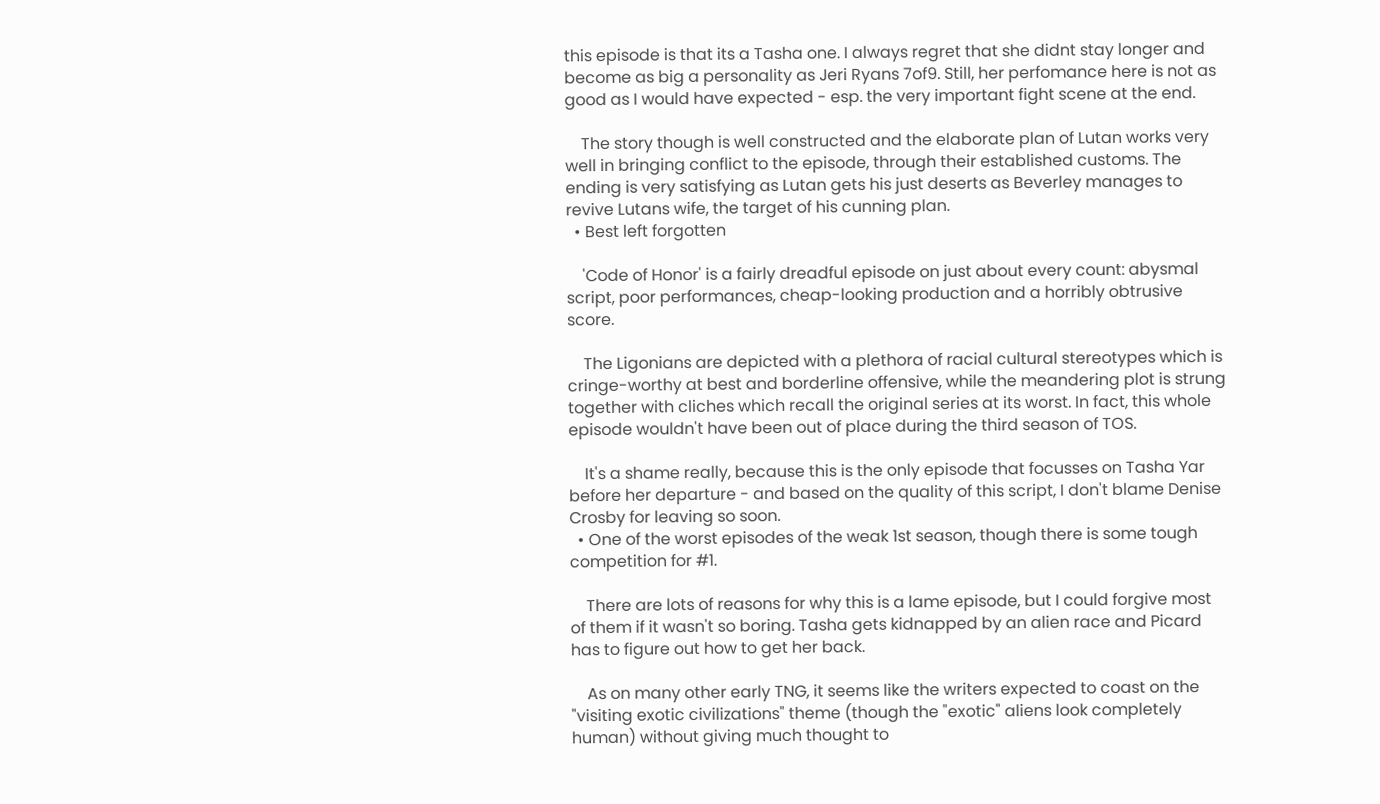this episode is that its a Tasha one. I always regret that she didnt stay longer and become as big a personality as Jeri Ryans 7of9. Still, her perfomance here is not as good as I would have expected - esp. the very important fight scene at the end.

    The story though is well constructed and the elaborate plan of Lutan works very well in bringing conflict to the episode, through their established customs. The ending is very satisfying as Lutan gets his just deserts as Beverley manages to revive Lutans wife, the target of his cunning plan.
  • Best left forgotten

    'Code of Honor' is a fairly dreadful episode on just about every count: abysmal script, poor performances, cheap-looking production and a horribly obtrusive score.

    The Ligonians are depicted with a plethora of racial cultural stereotypes which is cringe-worthy at best and borderline offensive, while the meandering plot is strung together with cliches which recall the original series at its worst. In fact, this whole episode wouldn't have been out of place during the third season of TOS.

    It's a shame really, because this is the only episode that focusses on Tasha Yar before her departure - and based on the quality of this script, I don't blame Denise Crosby for leaving so soon.
  • One of the worst episodes of the weak 1st season, though there is some tough competition for #1.

    There are lots of reasons for why this is a lame episode, but I could forgive most of them if it wasn't so boring. Tasha gets kidnapped by an alien race and Picard has to figure out how to get her back.

    As on many other early TNG, it seems like the writers expected to coast on the "visiting exotic civilizations" theme (though the "exotic" aliens look completely human) without giving much thought to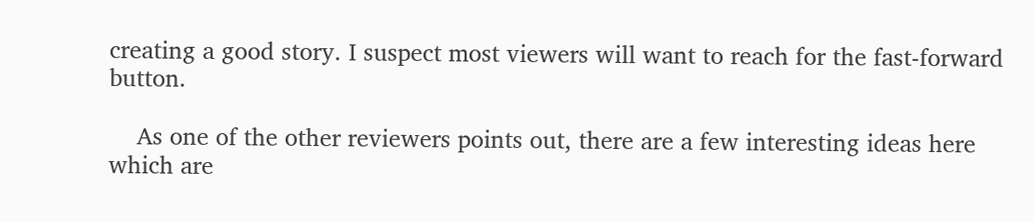creating a good story. I suspect most viewers will want to reach for the fast-forward button.

    As one of the other reviewers points out, there are a few interesting ideas here which are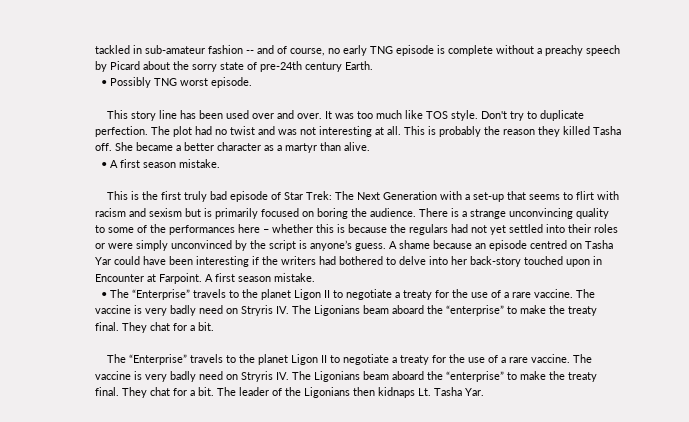tackled in sub-amateur fashion -- and of course, no early TNG episode is complete without a preachy speech by Picard about the sorry state of pre-24th century Earth.
  • Possibly TNG worst episode.

    This story line has been used over and over. It was too much like TOS style. Don't try to duplicate perfection. The plot had no twist and was not interesting at all. This is probably the reason they killed Tasha off. She became a better character as a martyr than alive.
  • A first season mistake.

    This is the first truly bad episode of Star Trek: The Next Generation with a set-up that seems to flirt with racism and sexism but is primarily focused on boring the audience. There is a strange unconvincing quality to some of the performances here – whether this is because the regulars had not yet settled into their roles or were simply unconvinced by the script is anyone’s guess. A shame because an episode centred on Tasha Yar could have been interesting if the writers had bothered to delve into her back-story touched upon in Encounter at Farpoint. A first season mistake.
  • The “Enterprise” travels to the planet Ligon II to negotiate a treaty for the use of a rare vaccine. The vaccine is very badly need on Stryris IV. The Ligonians beam aboard the “enterprise” to make the treaty final. They chat for a bit.

    The “Enterprise” travels to the planet Ligon II to negotiate a treaty for the use of a rare vaccine. The vaccine is very badly need on Stryris IV. The Ligonians beam aboard the “enterprise” to make the treaty final. They chat for a bit. The leader of the Ligonians then kidnaps Lt. Tasha Yar.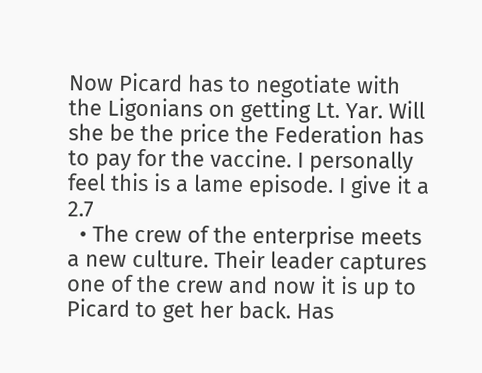Now Picard has to negotiate with the Ligonians on getting Lt. Yar. Will she be the price the Federation has to pay for the vaccine. I personally feel this is a lame episode. I give it a 2.7
  • The crew of the enterprise meets a new culture. Their leader captures one of the crew and now it is up to Picard to get her back. Has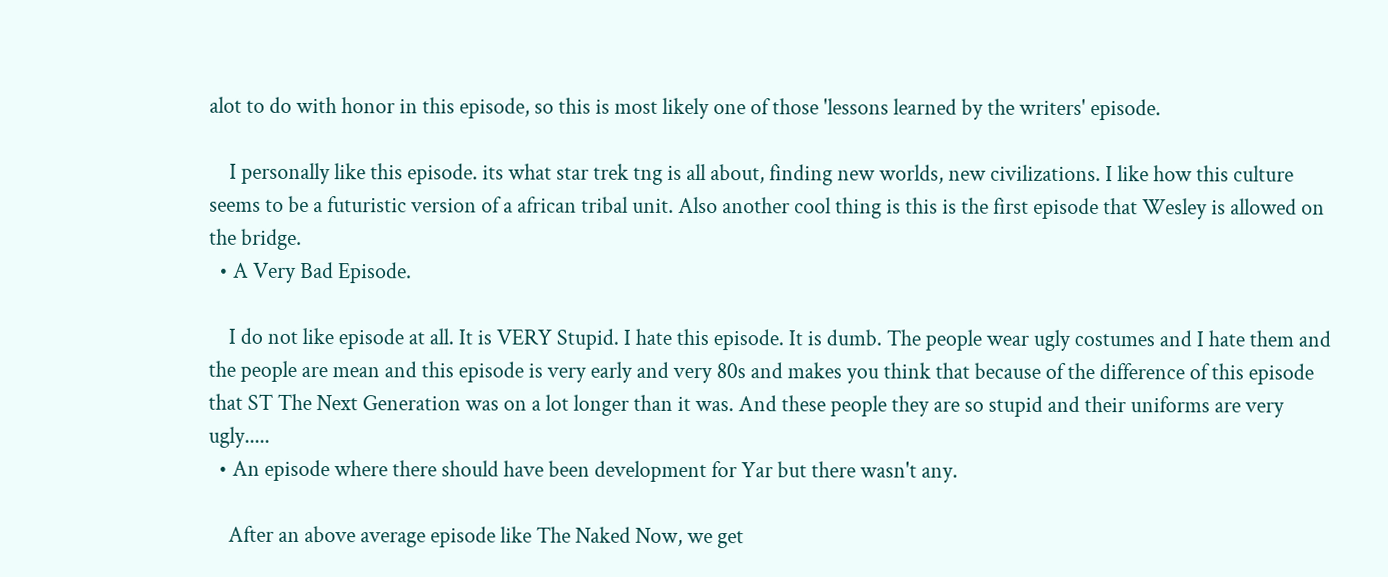alot to do with honor in this episode, so this is most likely one of those 'lessons learned by the writers' episode.

    I personally like this episode. its what star trek tng is all about, finding new worlds, new civilizations. I like how this culture seems to be a futuristic version of a african tribal unit. Also another cool thing is this is the first episode that Wesley is allowed on the bridge.
  • A Very Bad Episode.

    I do not like episode at all. It is VERY Stupid. I hate this episode. It is dumb. The people wear ugly costumes and I hate them and the people are mean and this episode is very early and very 80s and makes you think that because of the difference of this episode that ST The Next Generation was on a lot longer than it was. And these people they are so stupid and their uniforms are very ugly.....
  • An episode where there should have been development for Yar but there wasn't any.

    After an above average episode like The Naked Now, we get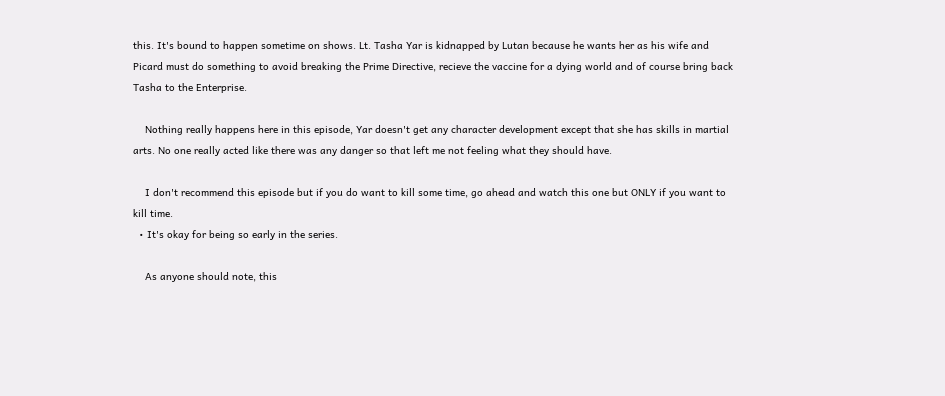this. It's bound to happen sometime on shows. Lt. Tasha Yar is kidnapped by Lutan because he wants her as his wife and Picard must do something to avoid breaking the Prime Directive, recieve the vaccine for a dying world and of course bring back Tasha to the Enterprise.

    Nothing really happens here in this episode, Yar doesn't get any character development except that she has skills in martial arts. No one really acted like there was any danger so that left me not feeling what they should have.

    I don't recommend this episode but if you do want to kill some time, go ahead and watch this one but ONLY if you want to kill time.
  • It's okay for being so early in the series.

    As anyone should note, this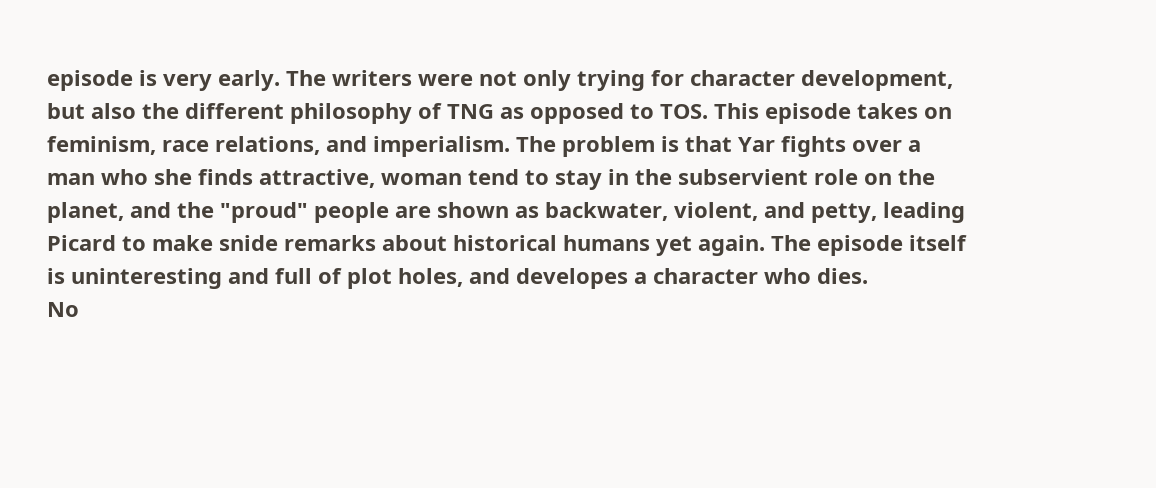episode is very early. The writers were not only trying for character development, but also the different philosophy of TNG as opposed to TOS. This episode takes on feminism, race relations, and imperialism. The problem is that Yar fights over a man who she finds attractive, woman tend to stay in the subservient role on the planet, and the "proud" people are shown as backwater, violent, and petty, leading Picard to make snide remarks about historical humans yet again. The episode itself is uninteresting and full of plot holes, and developes a character who dies.
No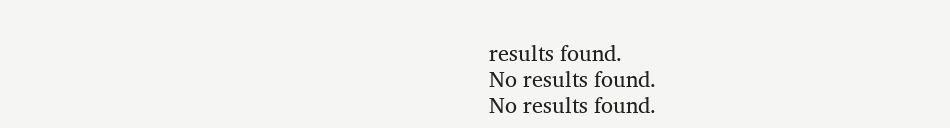results found.
No results found.
No results found.